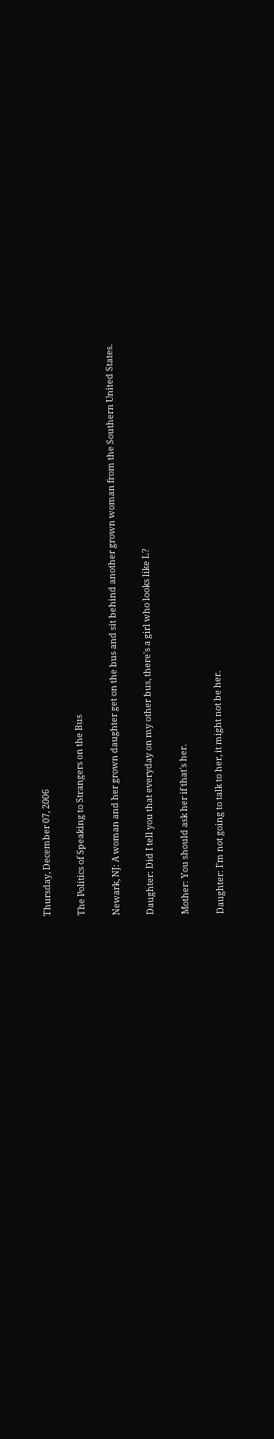Thursday, December 07, 2006

The Politics of Speaking to Strangers on the Bus

Newark, NJ: A woman and her grown daughter get on the bus and sit behind another grown woman from the Southern United States.

Daughter: Did I tell you that everyday on my other bus, there's a girl who looks like L?

Mother: You should ask her if that's her.

Daughter: I'm not going to talk to her, it might not be her.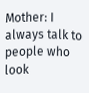Mother: I always talk to people who look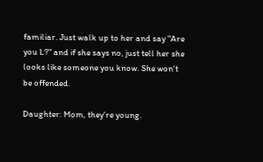familiar. Just walk up to her and say "Are you L?" and if she says no, just tell her she looks like someone you know. She won't be offended.

Daughter: Mom, they're young.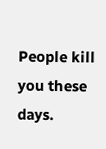People kill you these days.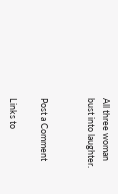All three woman bust into laughter.


Post a Comment

Links to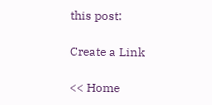this post:

Create a Link

<< Home